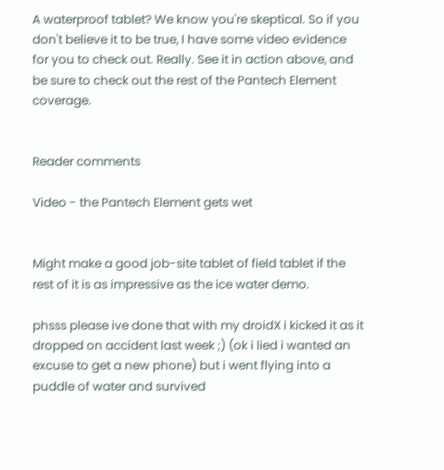A waterproof tablet? We know you're skeptical. So if you don't believe it to be true, I have some video evidence for you to check out. Really. See it in action above, and be sure to check out the rest of the Pantech Element coverage.


Reader comments

Video - the Pantech Element gets wet


Might make a good job-site tablet of field tablet if the rest of it is as impressive as the ice water demo.

phsss please ive done that with my droidX i kicked it as it dropped on accident last week ;) (ok i lied i wanted an excuse to get a new phone) but i went flying into a puddle of water and survived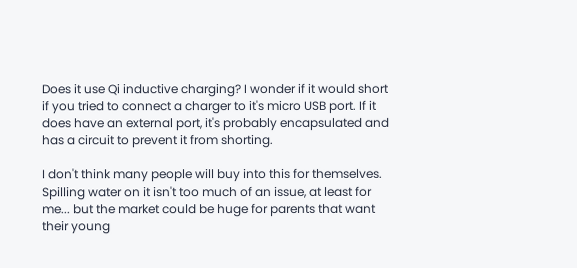Does it use Qi inductive charging? I wonder if it would short if you tried to connect a charger to it's micro USB port. If it does have an external port, it's probably encapsulated and has a circuit to prevent it from shorting.

I don't think many people will buy into this for themselves. Spilling water on it isn't too much of an issue, at least for me... but the market could be huge for parents that want their young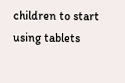children to start using tablets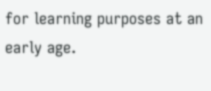for learning purposes at an early age.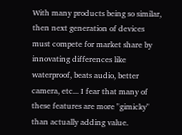With many products being so similar, then next generation of devices must compete for market share by innovating differences like waterproof, beats audio, better camera, etc... I fear that many of these features are more "gimicky" than actually adding value.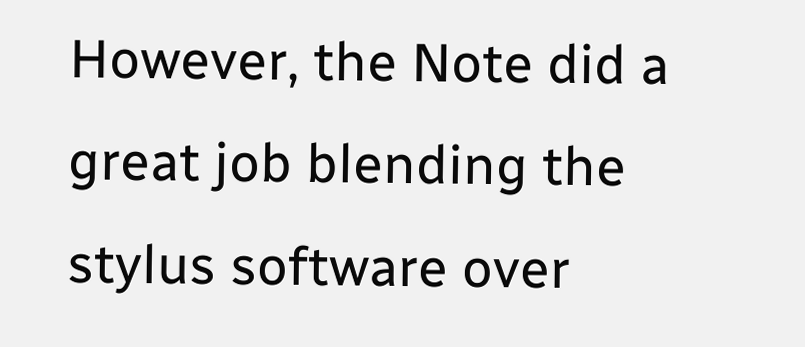However, the Note did a great job blending the stylus software over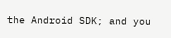the Android SDK; and you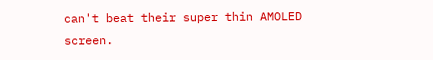can't beat their super thin AMOLED screen.